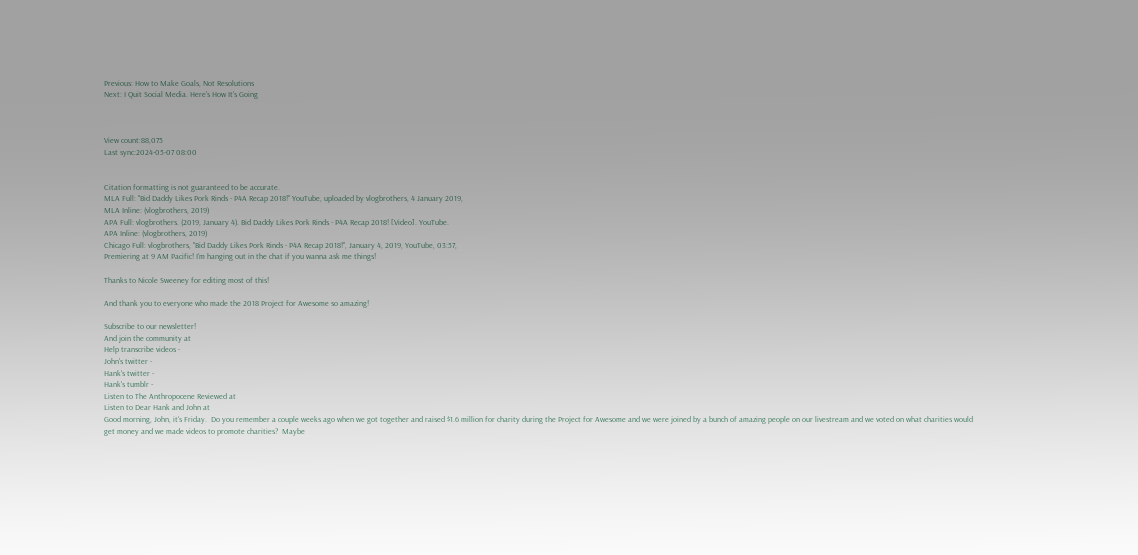Previous: How to Make Goals, Not Resolutions
Next: I Quit Social Media. Here's How It's Going



View count:88,075
Last sync:2024-05-07 08:00


Citation formatting is not guaranteed to be accurate.
MLA Full: "Bid Daddy Likes Pork Rinds - P4A Recap 2018!" YouTube, uploaded by vlogbrothers, 4 January 2019,
MLA Inline: (vlogbrothers, 2019)
APA Full: vlogbrothers. (2019, January 4). Bid Daddy Likes Pork Rinds - P4A Recap 2018! [Video]. YouTube.
APA Inline: (vlogbrothers, 2019)
Chicago Full: vlogbrothers, "Bid Daddy Likes Pork Rinds - P4A Recap 2018!", January 4, 2019, YouTube, 03:57,
Premiering at 9 AM Pacific! I'm hanging out in the chat if you wanna ask me things!

Thanks to Nicole Sweeney for editing most of this!

And thank you to everyone who made the 2018 Project for Awesome so amazing!

Subscribe to our newsletter!
And join the community at
Help transcribe videos -
John's twitter -
Hank's twitter -
Hank's tumblr -
Listen to The Anthropocene Reviewed at
Listen to Dear Hank and John at
Good morning, John, it's Friday.  Do you remember a couple weeks ago when we got together and raised $1.6 million for charity during the Project for Awesome and we were joined by a bunch of amazing people on our livestream and we voted on what charities would get money and we made videos to promote charities?  Maybe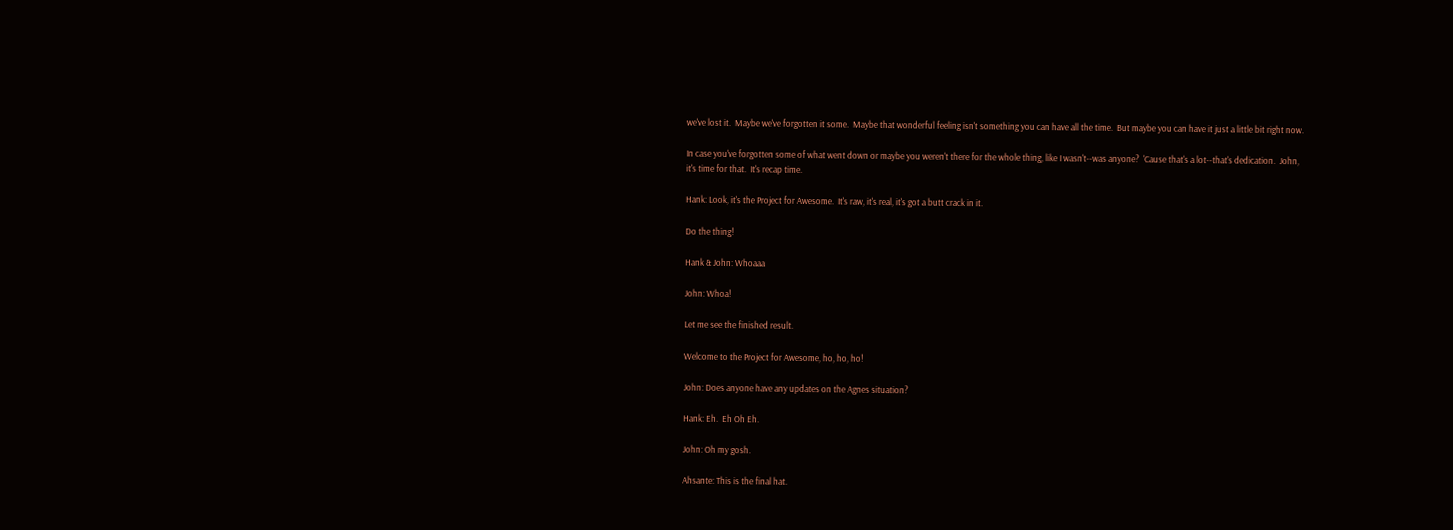we've lost it.  Maybe we've forgotten it some.  Maybe that wonderful feeling isn't something you can have all the time.  But maybe you can have it just a little bit right now.

In case you've forgotten some of what went down or maybe you weren't there for the whole thing, like I wasn't--was anyone?  'Cause that's a lot--that's dedication.  John, it's time for that.  It's recap time.

Hank: Look, it's the Project for Awesome.  It's raw, it's real, it's got a butt crack in it.

Do the thing!

Hank & John: Whoaaa

John: Whoa!

Let me see the finished result.

Welcome to the Project for Awesome, ho, ho, ho!

John: Does anyone have any updates on the Agnes situation?

Hank: Eh.  Eh Oh Eh.

John: Oh my gosh.

Ahsante: This is the final hat.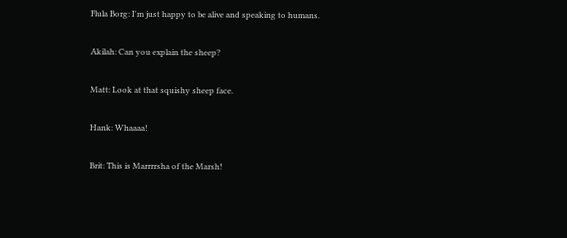Flula Borg: I'm just happy to be alive and speaking to humans.

Akilah: Can you explain the sheep?

Matt: Look at that squishy sheep face.

Hank: Whaaaa!

Brit: This is Marrrrsha of the Marsh!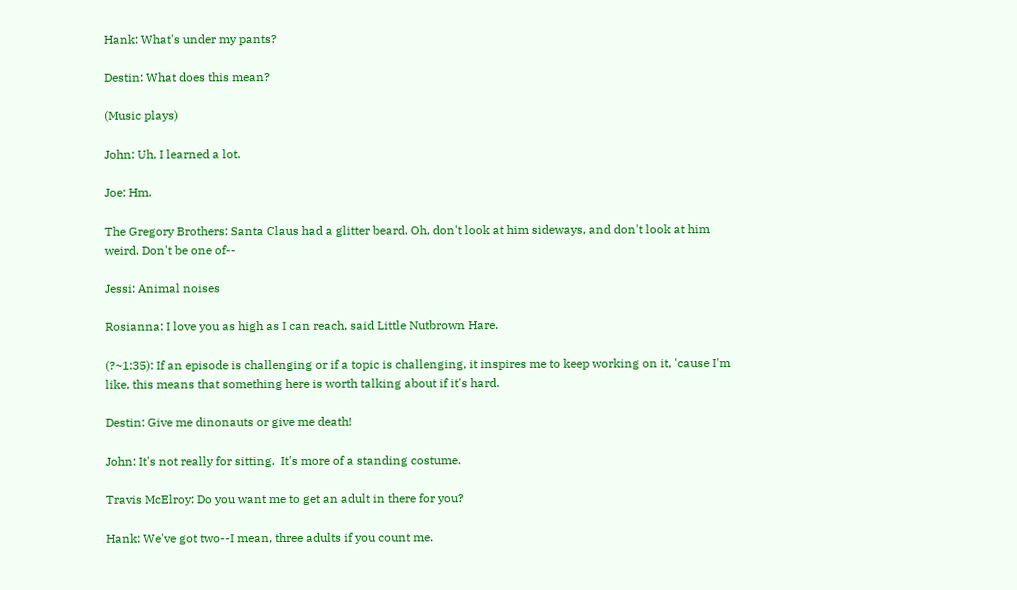Hank: What's under my pants?

Destin: What does this mean?

(Music plays)

John: Uh, I learned a lot.

Joe: Hm.

The Gregory Brothers: Santa Claus had a glitter beard. Oh, don't look at him sideways, and don't look at him weird. Don't be one of--

Jessi: Animal noises

Rosianna: I love you as high as I can reach, said Little Nutbrown Hare.

(?~1:35): If an episode is challenging or if a topic is challenging, it inspires me to keep working on it, 'cause I'm like, this means that something here is worth talking about if it's hard.

Destin: Give me dinonauts or give me death!

John: It's not really for sitting.  It's more of a standing costume.

Travis McElroy: Do you want me to get an adult in there for you?

Hank: We've got two--I mean, three adults if you count me.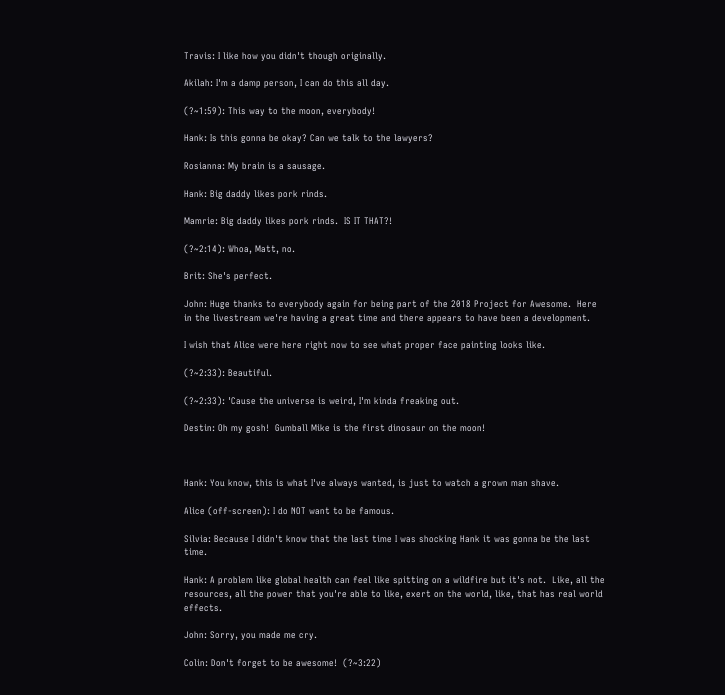Travis: I like how you didn't though originally.

Akilah: I'm a damp person, I can do this all day.

(?~1:59): This way to the moon, everybody!

Hank: Is this gonna be okay? Can we talk to the lawyers?

Rosianna: My brain is a sausage.

Hank: Big daddy likes pork rinds.

Mamrie: Big daddy likes pork rinds.  IS IT THAT?!

(?~2:14): Whoa, Matt, no.

Brit: She's perfect.

John: Huge thanks to everybody again for being part of the 2018 Project for Awesome.  Here in the livestream we're having a great time and there appears to have been a development.

I wish that Alice were here right now to see what proper face painting looks like.

(?~2:33): Beautiful.

(?~2:33): 'Cause the universe is weird, I'm kinda freaking out.

Destin: Oh my gosh!  Gumball Mike is the first dinosaur on the moon!



Hank: You know, this is what I've always wanted, is just to watch a grown man shave.

Alice (off-screen): I do NOT want to be famous.

Silvia: Because I didn't know that the last time I was shocking Hank it was gonna be the last time.

Hank: A problem like global health can feel like spitting on a wildfire but it's not.  Like, all the resources, all the power that you're able to like, exert on the world, like, that has real world effects.

John: Sorry, you made me cry.

Colin: Don't forget to be awesome!  (?~3:22)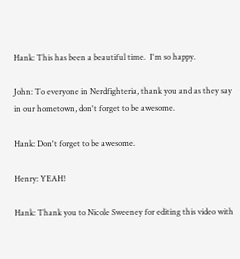Hank: This has been a beautiful time.  I'm so happy.

John: To everyone in Nerdfighteria, thank you and as they say in our hometown, don't forget to be awesome.

Hank: Don't forget to be awesome.

Henry: YEAH!

Hank: Thank you to Nicole Sweeney for editing this video with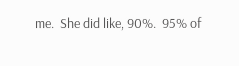me.  She did like, 90%.  95% of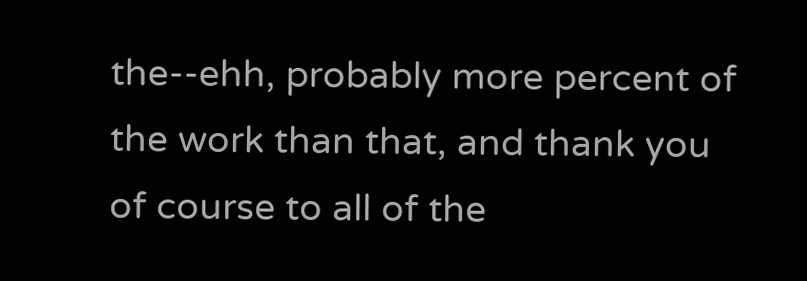the--ehh, probably more percent of the work than that, and thank you of course to all of the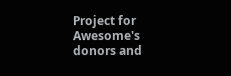Project for Awesome's donors and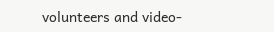volunteers and video-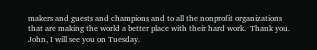makers and guests and champions and to all the nonprofit organizations that are making the world a better place with their hard work.  Thank you.  John, I will see you on Tuesday.